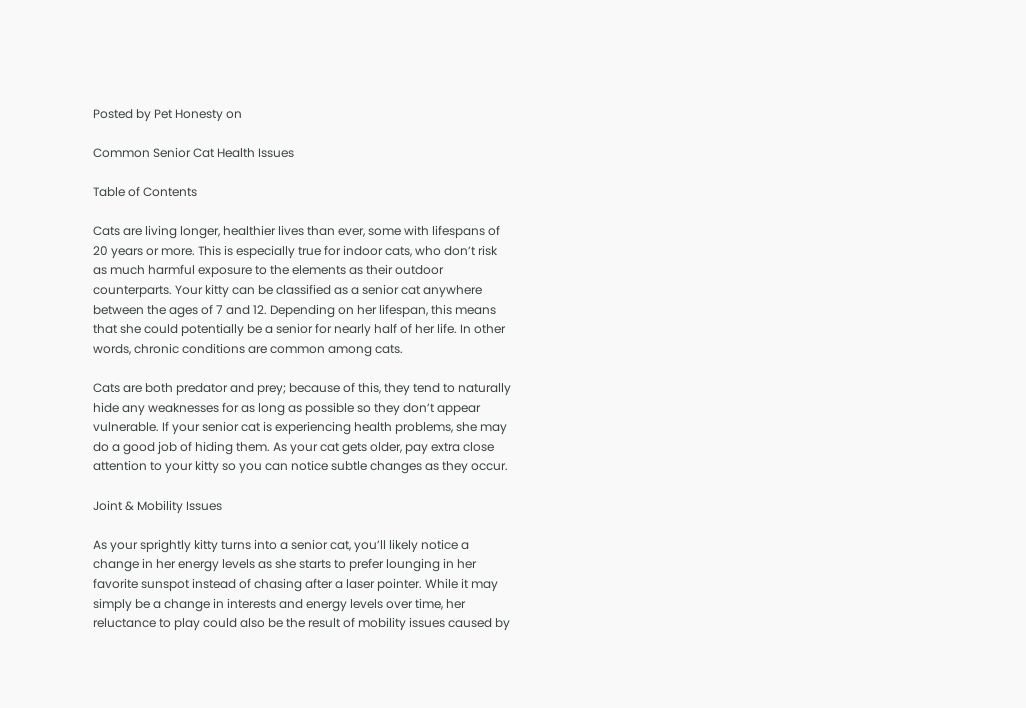Posted by Pet Honesty on

Common Senior Cat Health Issues

Table of Contents

Cats are living longer, healthier lives than ever, some with lifespans of 20 years or more. This is especially true for indoor cats, who don’t risk as much harmful exposure to the elements as their outdoor counterparts. Your kitty can be classified as a senior cat anywhere between the ages of 7 and 12. Depending on her lifespan, this means that she could potentially be a senior for nearly half of her life. In other words, chronic conditions are common among cats.

Cats are both predator and prey; because of this, they tend to naturally hide any weaknesses for as long as possible so they don’t appear vulnerable. If your senior cat is experiencing health problems, she may do a good job of hiding them. As your cat gets older, pay extra close attention to your kitty so you can notice subtle changes as they occur.

Joint & Mobility Issues

As your sprightly kitty turns into a senior cat, you’ll likely notice a change in her energy levels as she starts to prefer lounging in her favorite sunspot instead of chasing after a laser pointer. While it may simply be a change in interests and energy levels over time, her reluctance to play could also be the result of mobility issues caused by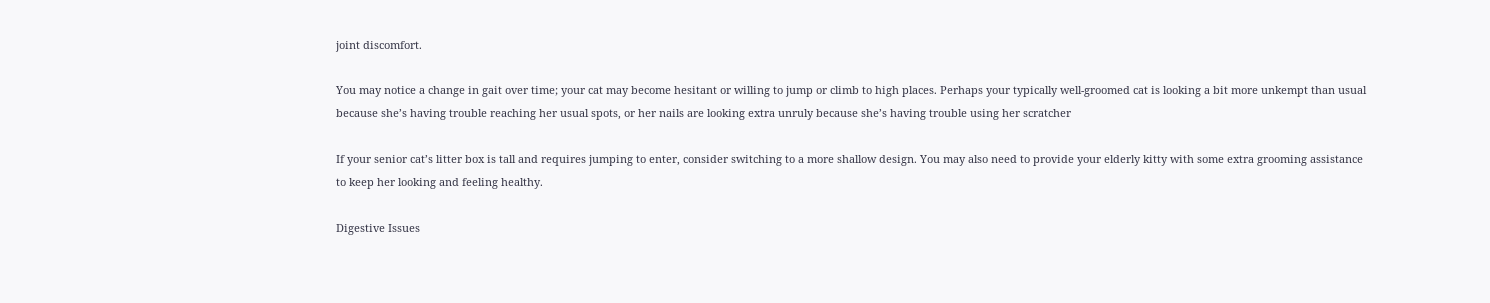joint discomfort.

You may notice a change in gait over time; your cat may become hesitant or willing to jump or climb to high places. Perhaps your typically well-groomed cat is looking a bit more unkempt than usual because she’s having trouble reaching her usual spots, or her nails are looking extra unruly because she’s having trouble using her scratcher

If your senior cat’s litter box is tall and requires jumping to enter, consider switching to a more shallow design. You may also need to provide your elderly kitty with some extra grooming assistance to keep her looking and feeling healthy.

Digestive Issues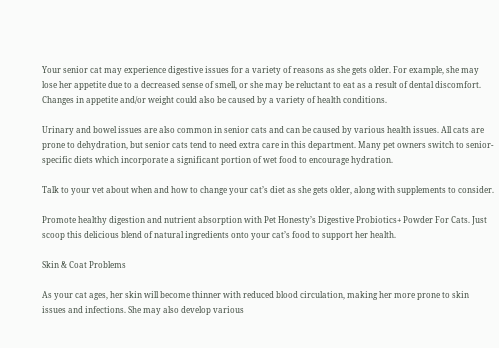Your senior cat may experience digestive issues for a variety of reasons as she gets older. For example, she may lose her appetite due to a decreased sense of smell, or she may be reluctant to eat as a result of dental discomfort. Changes in appetite and/or weight could also be caused by a variety of health conditions.

Urinary and bowel issues are also common in senior cats and can be caused by various health issues. All cats are prone to dehydration, but senior cats tend to need extra care in this department. Many pet owners switch to senior-specific diets which incorporate a significant portion of wet food to encourage hydration.

Talk to your vet about when and how to change your cat’s diet as she gets older, along with supplements to consider.

Promote healthy digestion and nutrient absorption with Pet Honesty’s Digestive Probiotics+ Powder For Cats. Just scoop this delicious blend of natural ingredients onto your cat’s food to support her health.

Skin & Coat Problems

As your cat ages, her skin will become thinner with reduced blood circulation, making her more prone to skin issues and infections. She may also develop various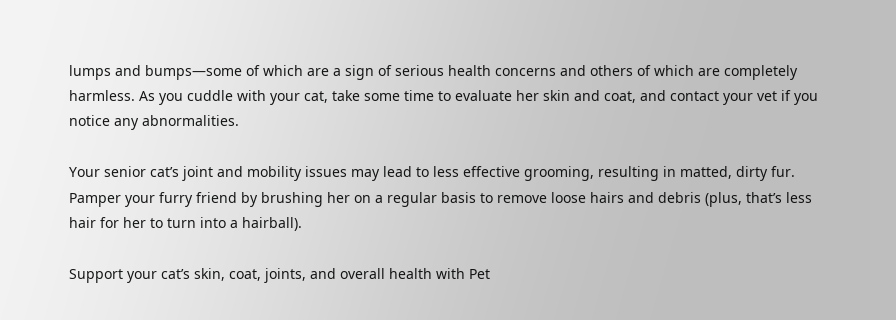lumps and bumps—some of which are a sign of serious health concerns and others of which are completely harmless. As you cuddle with your cat, take some time to evaluate her skin and coat, and contact your vet if you notice any abnormalities.

Your senior cat’s joint and mobility issues may lead to less effective grooming, resulting in matted, dirty fur. Pamper your furry friend by brushing her on a regular basis to remove loose hairs and debris (plus, that’s less hair for her to turn into a hairball).

Support your cat’s skin, coat, joints, and overall health with Pet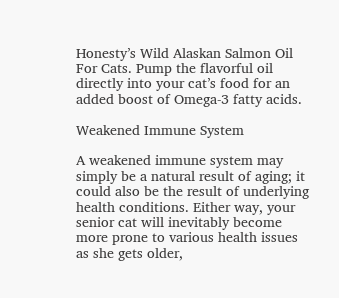Honesty’s Wild Alaskan Salmon Oil For Cats. Pump the flavorful oil directly into your cat’s food for an added boost of Omega-3 fatty acids.

Weakened Immune System

A weakened immune system may simply be a natural result of aging; it could also be the result of underlying health conditions. Either way, your senior cat will inevitably become more prone to various health issues as she gets older,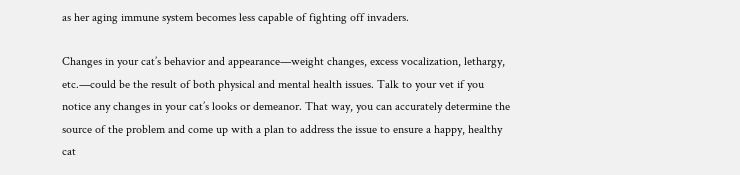as her aging immune system becomes less capable of fighting off invaders.

Changes in your cat’s behavior and appearance—weight changes, excess vocalization, lethargy, etc.—could be the result of both physical and mental health issues. Talk to your vet if you notice any changes in your cat’s looks or demeanor. That way, you can accurately determine the source of the problem and come up with a plan to address the issue to ensure a happy, healthy cat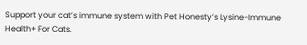Support your cat’s immune system with Pet Honesty’s Lysine-Immune Health+ For Cats.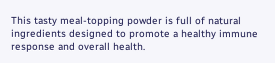This tasty meal-topping powder is full of natural ingredients designed to promote a healthy immune response and overall health.